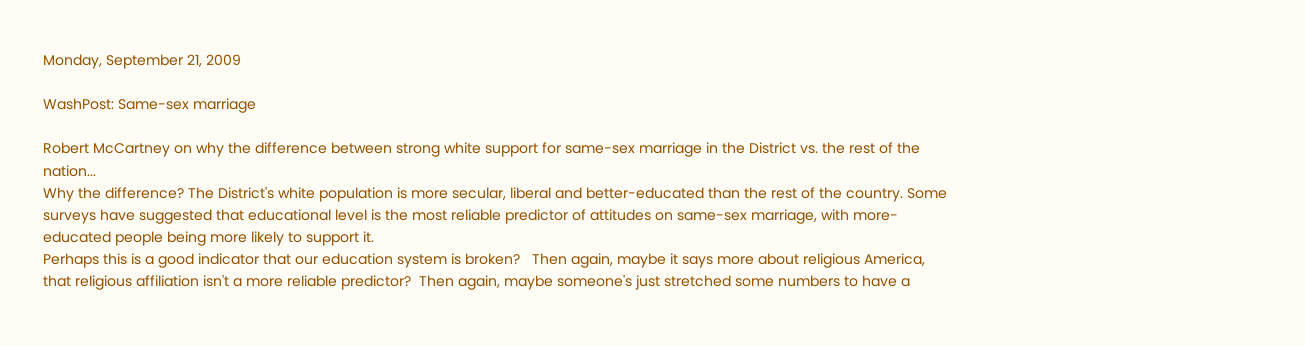Monday, September 21, 2009

WashPost: Same-sex marriage

Robert McCartney on why the difference between strong white support for same-sex marriage in the District vs. the rest of the nation...
Why the difference? The District's white population is more secular, liberal and better-educated than the rest of the country. Some surveys have suggested that educational level is the most reliable predictor of attitudes on same-sex marriage, with more-educated people being more likely to support it.
Perhaps this is a good indicator that our education system is broken?   Then again, maybe it says more about religious America, that religious affiliation isn't a more reliable predictor?  Then again, maybe someone's just stretched some numbers to have a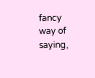fancy way of saying,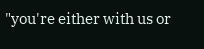"you're either with us or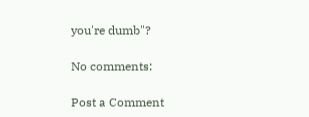you're dumb"?

No comments:

Post a Comment